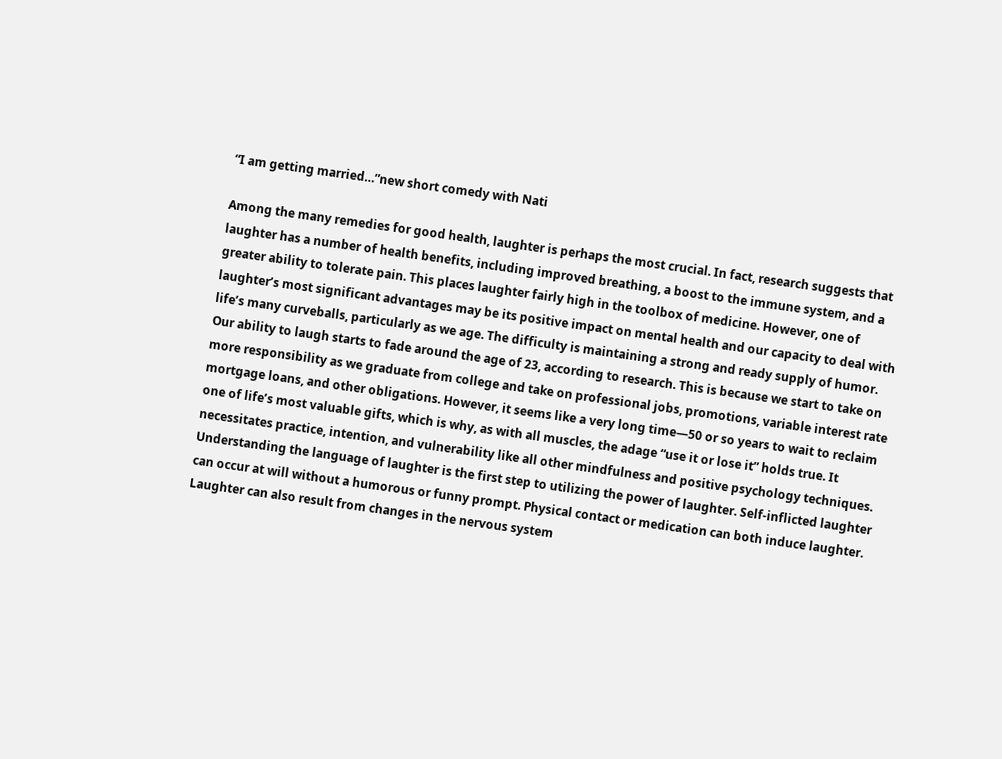“I am getting married…”new short comedy with Nati

Among the many remedies for good health, laughter is perhaps the most crucial. In fact, research suggests that laughter has a number of health benefits, including improved breathing, a boost to the immune system, and a greater ability to tolerate pain. This places laughter fairly high in the toolbox of medicine. However, one of laughter’s most significant advantages may be its positive impact on mental health and our capacity to deal with life’s many curveballs, particularly as we age. The difficulty is maintaining a strong and ready supply of humor. Our ability to laugh starts to fade around the age of 23, according to research. This is because we start to take on more responsibility as we graduate from college and take on professional jobs, promotions, variable interest rate mortgage loans, and other obligations. However, it seems like a very long time—50 or so years to wait to reclaim one of life’s most valuable gifts, which is why, as with all muscles, the adage “use it or lose it” holds true. It necessitates practice, intention, and vulnerability like all other mindfulness and positive psychology techniques. Understanding the language of laughter is the first step to utilizing the power of laughter. Self-inflicted laughter can occur at will without a humorous or funny prompt. Physical contact or medication can both induce laughter. Laughter can also result from changes in the nervous system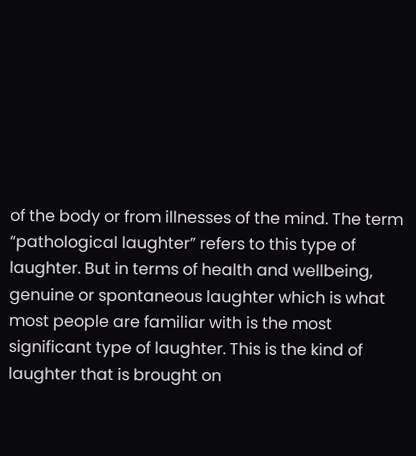of the body or from illnesses of the mind. The term “pathological laughter” refers to this type of laughter. But in terms of health and wellbeing, genuine or spontaneous laughter which is what most people are familiar with is the most significant type of laughter. This is the kind of laughter that is brought on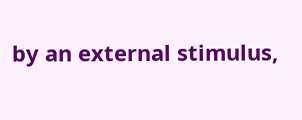by an external stimulus,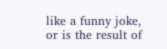like a funny joke, or is the result of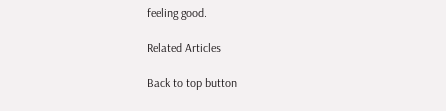feeling good.

Related Articles

Back to top button